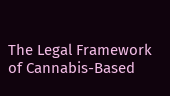The Legal Framework of Cannabis-Based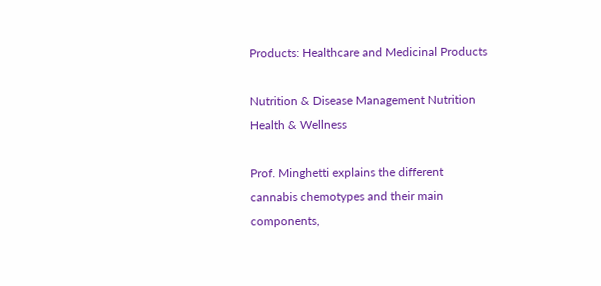Products: Healthcare and Medicinal Products

Nutrition & Disease Management Nutrition Health & Wellness

Prof. Minghetti explains the different cannabis chemotypes and their main components,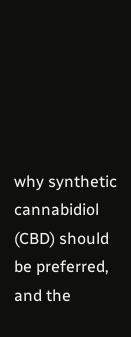why synthetic cannabidiol (CBD) should be preferred, and the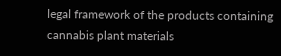legal framework of the products containing cannabis plant materials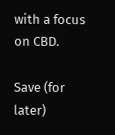with a focus on CBD.

Save (for later)